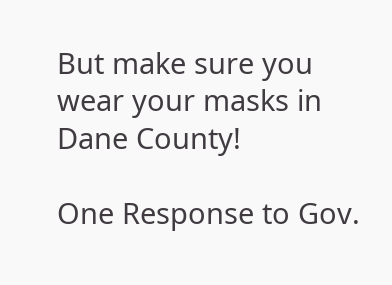But make sure you wear your masks in Dane County!

One Response to Gov.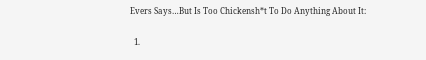Evers Says…But Is Too Chickensh*t To Do Anything About It:

  1.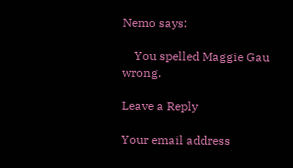Nemo says:

    You spelled Maggie Gau wrong.

Leave a Reply

Your email address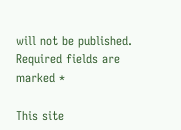will not be published. Required fields are marked *

This site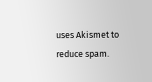uses Akismet to reduce spam.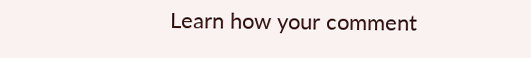Learn how your comment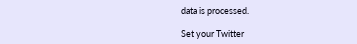data is processed.

Set your Twitter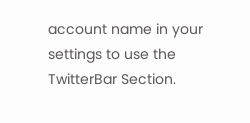account name in your settings to use the TwitterBar Section.